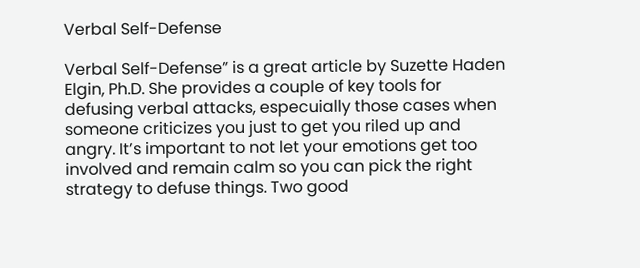Verbal Self-Defense

Verbal Self-Defense” is a great article by Suzette Haden Elgin, Ph.D. She provides a couple of key tools for defusing verbal attacks, especuially those cases when someone criticizes you just to get you riled up and angry. It’s important to not let your emotions get too involved and remain calm so you can pick the right strategy to defuse things. Two good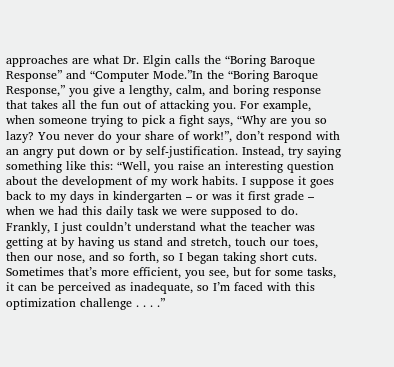approaches are what Dr. Elgin calls the “Boring Baroque Response” and “Computer Mode.”In the “Boring Baroque Response,” you give a lengthy, calm, and boring response that takes all the fun out of attacking you. For example, when someone trying to pick a fight says, “Why are you so lazy? You never do your share of work!”, don’t respond with an angry put down or by self-justification. Instead, try saying something like this: “Well, you raise an interesting question about the development of my work habits. I suppose it goes back to my days in kindergarten – or was it first grade – when we had this daily task we were supposed to do. Frankly, I just couldn’t understand what the teacher was getting at by having us stand and stretch, touch our toes, then our nose, and so forth, so I began taking short cuts. Sometimes that’s more efficient, you see, but for some tasks, it can be perceived as inadequate, so I’m faced with this optimization challenge . . . .”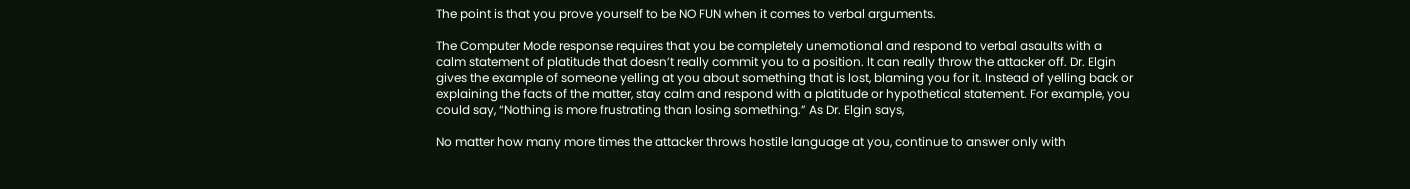The point is that you prove yourself to be NO FUN when it comes to verbal arguments.

The Computer Mode response requires that you be completely unemotional and respond to verbal asaults with a calm statement of platitude that doesn’t really commit you to a position. It can really throw the attacker off. Dr. Elgin gives the example of someone yelling at you about something that is lost, blaming you for it. Instead of yelling back or explaining the facts of the matter, stay calm and respond with a platitude or hypothetical statement. For example, you could say, “Nothing is more frustrating than losing something.” As Dr. Elgin says,

No matter how many more times the attacker throws hostile language at you, continue to answer only with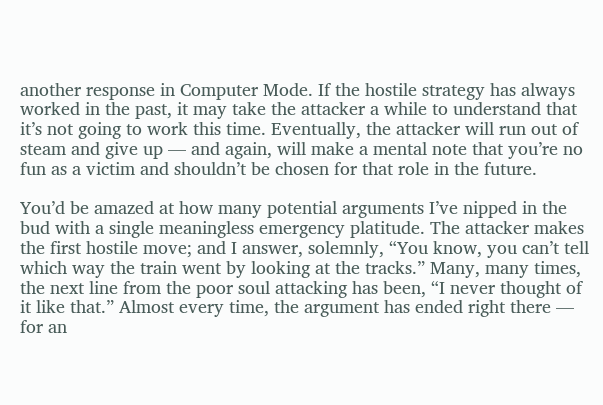another response in Computer Mode. If the hostile strategy has always worked in the past, it may take the attacker a while to understand that it’s not going to work this time. Eventually, the attacker will run out of steam and give up — and again, will make a mental note that you’re no fun as a victim and shouldn’t be chosen for that role in the future.

You’d be amazed at how many potential arguments I’ve nipped in the bud with a single meaningless emergency platitude. The attacker makes the first hostile move; and I answer, solemnly, “You know, you can’t tell which way the train went by looking at the tracks.” Many, many times, the next line from the poor soul attacking has been, “I never thought of it like that.” Almost every time, the argument has ended right there — for an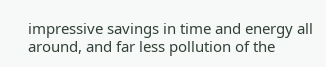impressive savings in time and energy all around, and far less pollution of the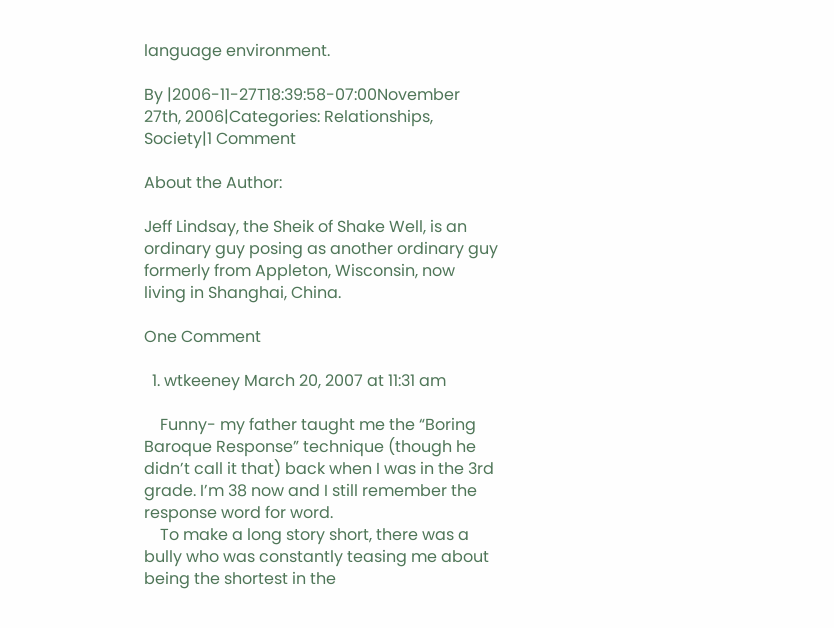language environment.

By |2006-11-27T18:39:58-07:00November 27th, 2006|Categories: Relationships, Society|1 Comment

About the Author:

Jeff Lindsay, the Sheik of Shake Well, is an ordinary guy posing as another ordinary guy formerly from Appleton, Wisconsin, now living in Shanghai, China.

One Comment

  1. wtkeeney March 20, 2007 at 11:31 am

    Funny- my father taught me the “Boring Baroque Response” technique (though he didn’t call it that) back when I was in the 3rd grade. I’m 38 now and I still remember the response word for word.
    To make a long story short, there was a bully who was constantly teasing me about being the shortest in the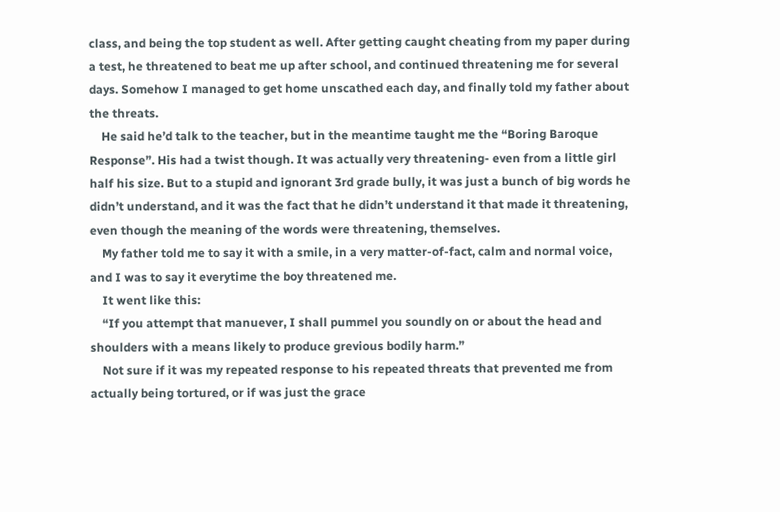class, and being the top student as well. After getting caught cheating from my paper during a test, he threatened to beat me up after school, and continued threatening me for several days. Somehow I managed to get home unscathed each day, and finally told my father about the threats.
    He said he’d talk to the teacher, but in the meantime taught me the “Boring Baroque Response”. His had a twist though. It was actually very threatening- even from a little girl half his size. But to a stupid and ignorant 3rd grade bully, it was just a bunch of big words he didn’t understand, and it was the fact that he didn’t understand it that made it threatening, even though the meaning of the words were threatening, themselves.
    My father told me to say it with a smile, in a very matter-of-fact, calm and normal voice, and I was to say it everytime the boy threatened me.
    It went like this:
    “If you attempt that manuever, I shall pummel you soundly on or about the head and shoulders with a means likely to produce grevious bodily harm.”
    Not sure if it was my repeated response to his repeated threats that prevented me from actually being tortured, or if was just the grace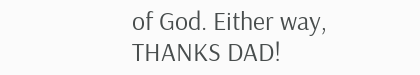of God. Either way, THANKS DAD!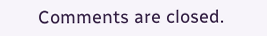Comments are closed.